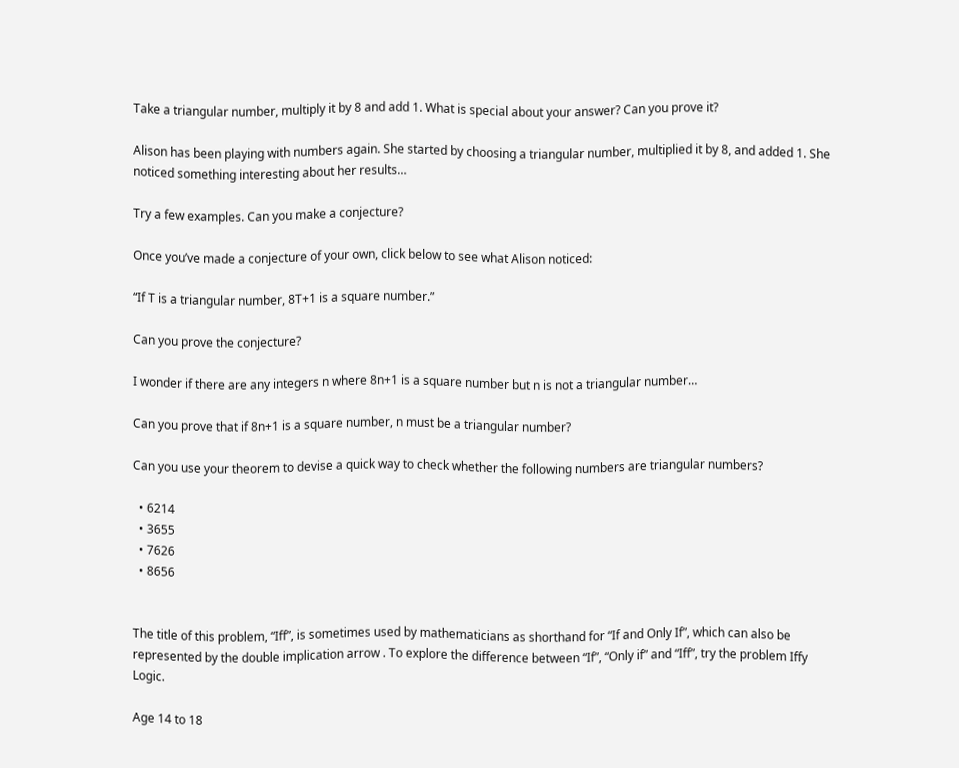Take a triangular number, multiply it by 8 and add 1. What is special about your answer? Can you prove it?

Alison has been playing with numbers again. She started by choosing a triangular number, multiplied it by 8, and added 1. She noticed something interesting about her results…

Try a few examples. Can you make a conjecture?

Once you’ve made a conjecture of your own, click below to see what Alison noticed:

“If T is a triangular number, 8T+1 is a square number.”

Can you prove the conjecture?

I wonder if there are any integers n where 8n+1 is a square number but n is not a triangular number…

Can you prove that if 8n+1 is a square number, n must be a triangular number?

Can you use your theorem to devise a quick way to check whether the following numbers are triangular numbers?

  • 6214
  • 3655
  • 7626
  • 8656


The title of this problem, “Iff”, is sometimes used by mathematicians as shorthand for “If and Only If”, which can also be represented by the double implication arrow . To explore the difference between “If”, “Only if” and “Iff”, try the problem Iffy Logic.

Age 14 to 18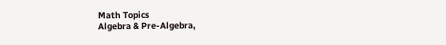Math Topics
Algebra & Pre-Algebra,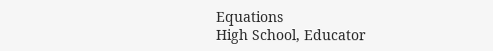Equations
High School, Educator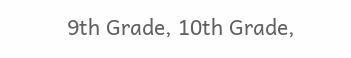9th Grade, 10th Grade,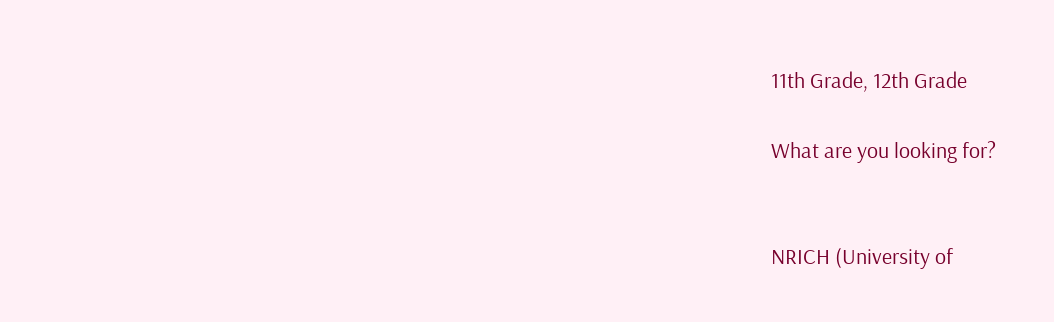11th Grade, 12th Grade

What are you looking for?


NRICH (University of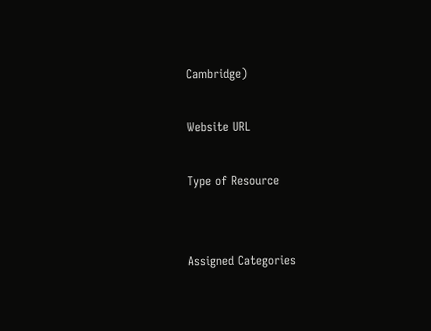Cambridge)

Website URL

Type of Resource


Assigned Categories